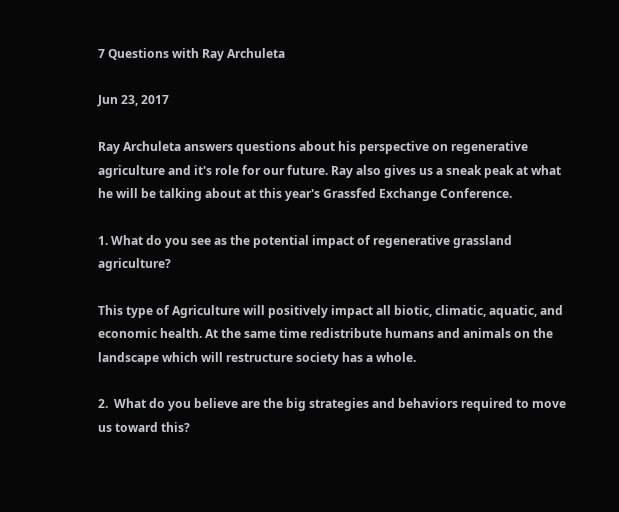7 Questions with Ray Archuleta

Jun 23, 2017

Ray Archuleta answers questions about his perspective on regenerative agriculture and it's role for our future. Ray also gives us a sneak peak at what he will be talking about at this year's Grassfed Exchange Conference.

1. What do you see as the potential impact of regenerative grassland agriculture?

This type of Agriculture will positively impact all biotic, climatic, aquatic, and economic health. At the same time redistribute humans and animals on the landscape which will restructure society has a whole.

2.  What do you believe are the big strategies and behaviors required to move us toward this?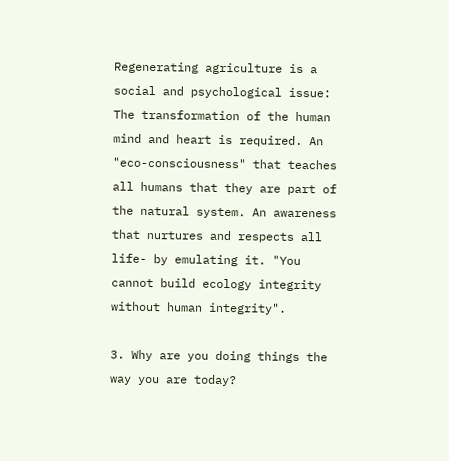Regenerating agriculture is a social and psychological issue: The transformation of the human mind and heart is required. An "eco-consciousness" that teaches all humans that they are part of the natural system. An awareness that nurtures and respects all life- by emulating it. "You cannot build ecology integrity without human integrity".

3. Why are you doing things the way you are today?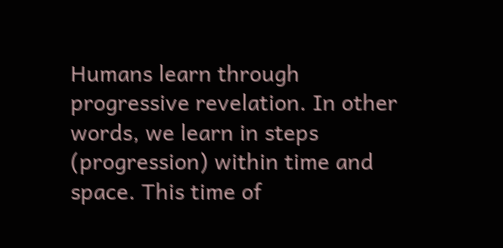Humans learn through progressive revelation. In other words, we learn in steps (progression) within time and space. This time of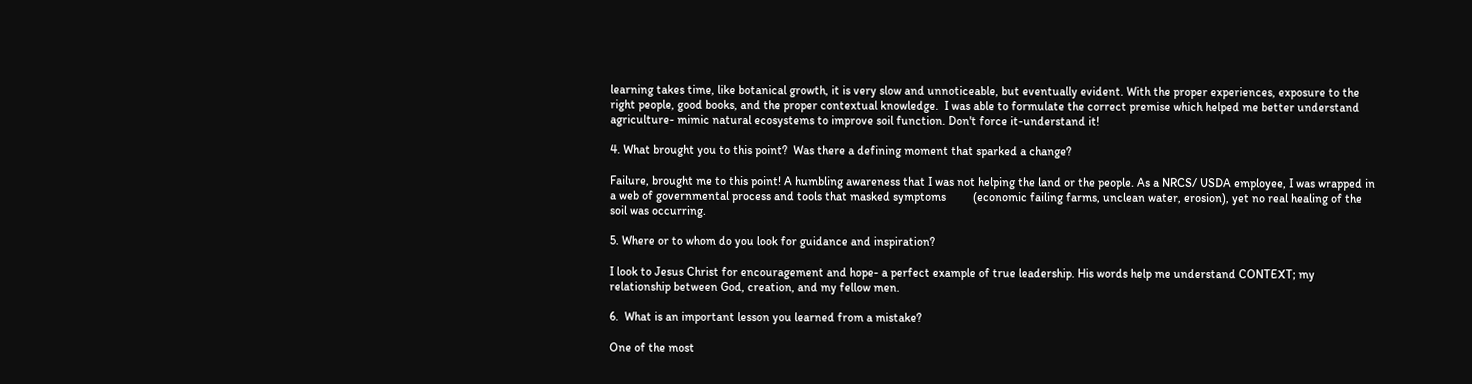learning takes time, like botanical growth, it is very slow and unnoticeable, but eventually evident. With the proper experiences, exposure to the right people, good books, and the proper contextual knowledge.  I was able to formulate the correct premise which helped me better understand agriculture- mimic natural ecosystems to improve soil function. Don't force it-understand it!

4. What brought you to this point?  Was there a defining moment that sparked a change?

Failure, brought me to this point! A humbling awareness that I was not helping the land or the people. As a NRCS/ USDA employee, I was wrapped in a web of governmental process and tools that masked symptoms         (economic failing farms, unclean water, erosion), yet no real healing of the soil was occurring.

5. Where or to whom do you look for guidance and inspiration?

I look to Jesus Christ for encouragement and hope- a perfect example of true leadership. His words help me understand CONTEXT; my relationship between God, creation, and my fellow men.

6.  What is an important lesson you learned from a mistake?

One of the most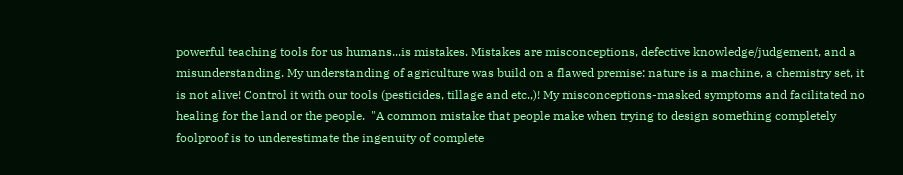powerful teaching tools for us humans...is mistakes. Mistakes are misconceptions, defective knowledge/judgement, and a misunderstanding. My understanding of agriculture was build on a flawed premise: nature is a machine, a chemistry set, it is not alive! Control it with our tools (pesticides, tillage and etc.,)! My misconceptions-masked symptoms and facilitated no healing for the land or the people.  "A common mistake that people make when trying to design something completely foolproof is to underestimate the ingenuity of complete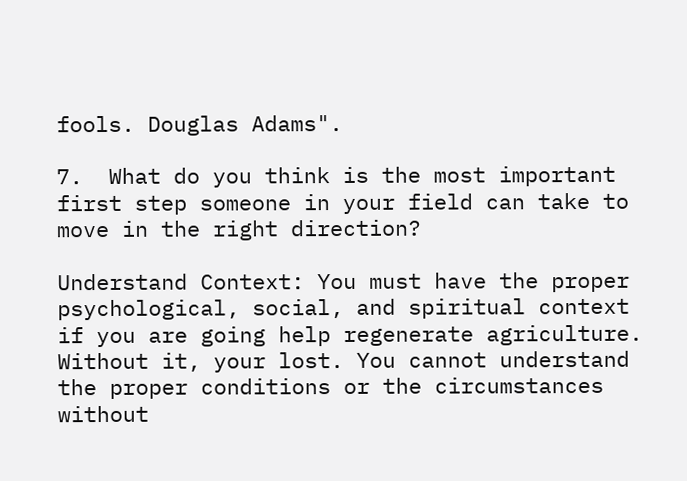fools. Douglas Adams".

7.  What do you think is the most important first step someone in your field can take to move in the right direction?

Understand Context: You must have the proper psychological, social, and spiritual context if you are going help regenerate agriculture. Without it, your lost. You cannot understand the proper conditions or the circumstances without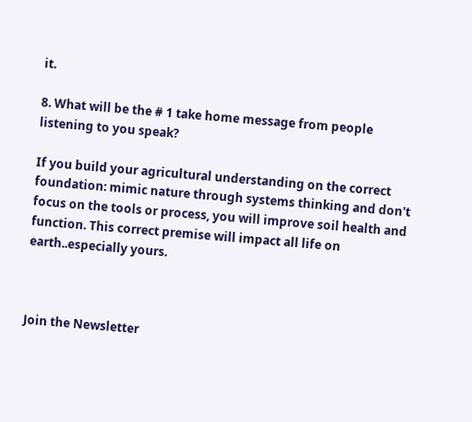it.

8. What will be the # 1 take home message from people listening to you speak?

If you build your agricultural understanding on the correct foundation: mimic nature through systems thinking and don't focus on the tools or process, you will improve soil health and function. This correct premise will impact all life on earth..especially yours.



Join the Newsletter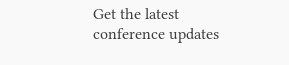Get the latest conference updates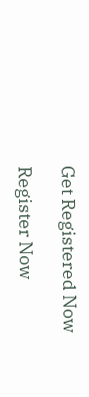Get Registered Now

Register Now